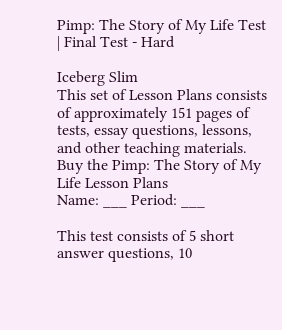Pimp: The Story of My Life Test | Final Test - Hard

Iceberg Slim
This set of Lesson Plans consists of approximately 151 pages of tests, essay questions, lessons, and other teaching materials.
Buy the Pimp: The Story of My Life Lesson Plans
Name: ___ Period: ___

This test consists of 5 short answer questions, 10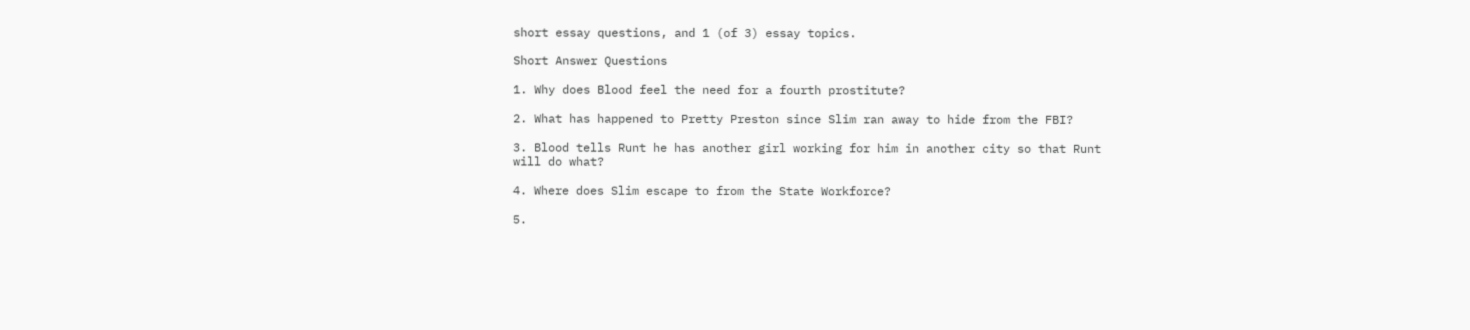short essay questions, and 1 (of 3) essay topics.

Short Answer Questions

1. Why does Blood feel the need for a fourth prostitute?

2. What has happened to Pretty Preston since Slim ran away to hide from the FBI?

3. Blood tells Runt he has another girl working for him in another city so that Runt will do what?

4. Where does Slim escape to from the State Workforce?

5.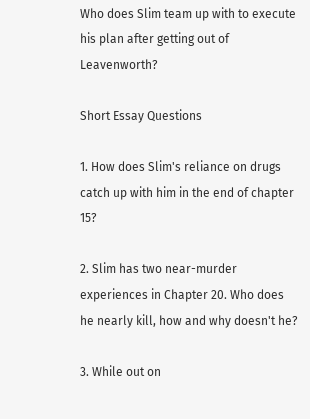Who does Slim team up with to execute his plan after getting out of Leavenworth?

Short Essay Questions

1. How does Slim's reliance on drugs catch up with him in the end of chapter 15?

2. Slim has two near-murder experiences in Chapter 20. Who does he nearly kill, how and why doesn't he?

3. While out on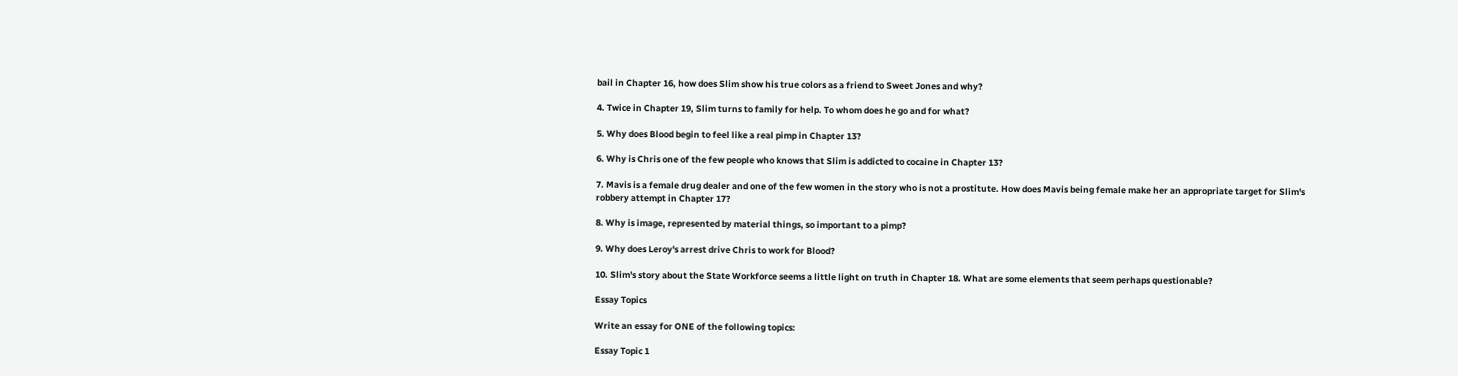bail in Chapter 16, how does Slim show his true colors as a friend to Sweet Jones and why?

4. Twice in Chapter 19, Slim turns to family for help. To whom does he go and for what?

5. Why does Blood begin to feel like a real pimp in Chapter 13?

6. Why is Chris one of the few people who knows that Slim is addicted to cocaine in Chapter 13?

7. Mavis is a female drug dealer and one of the few women in the story who is not a prostitute. How does Mavis being female make her an appropriate target for Slim's robbery attempt in Chapter 17?

8. Why is image, represented by material things, so important to a pimp?

9. Why does Leroy's arrest drive Chris to work for Blood?

10. Slim's story about the State Workforce seems a little light on truth in Chapter 18. What are some elements that seem perhaps questionable?

Essay Topics

Write an essay for ONE of the following topics:

Essay Topic 1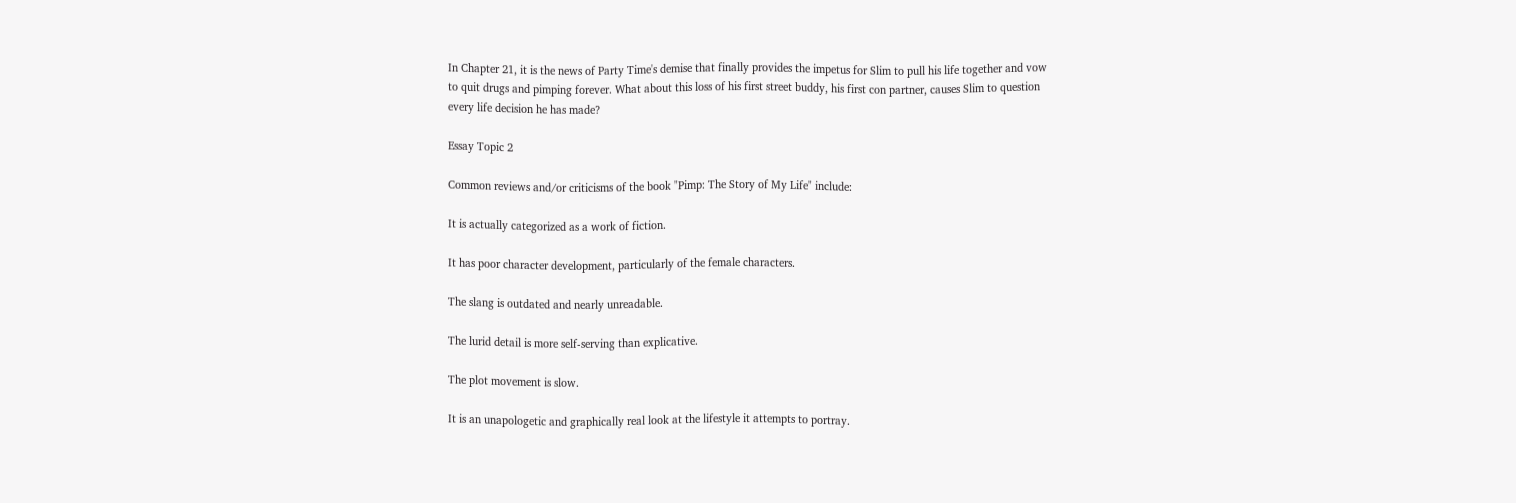In Chapter 21, it is the news of Party Time's demise that finally provides the impetus for Slim to pull his life together and vow to quit drugs and pimping forever. What about this loss of his first street buddy, his first con partner, causes Slim to question every life decision he has made?

Essay Topic 2

Common reviews and/or criticisms of the book "Pimp: The Story of My Life" include:

It is actually categorized as a work of fiction.

It has poor character development, particularly of the female characters.

The slang is outdated and nearly unreadable.

The lurid detail is more self-serving than explicative.

The plot movement is slow.

It is an unapologetic and graphically real look at the lifestyle it attempts to portray.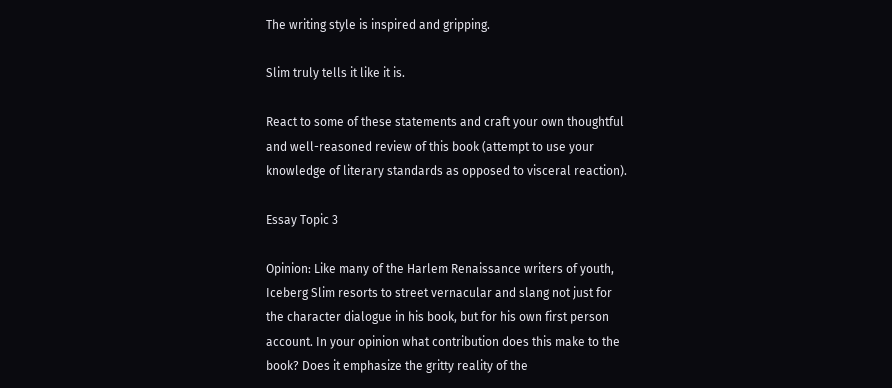The writing style is inspired and gripping.

Slim truly tells it like it is.

React to some of these statements and craft your own thoughtful and well-reasoned review of this book (attempt to use your knowledge of literary standards as opposed to visceral reaction).

Essay Topic 3

Opinion: Like many of the Harlem Renaissance writers of youth, Iceberg Slim resorts to street vernacular and slang not just for the character dialogue in his book, but for his own first person account. In your opinion what contribution does this make to the book? Does it emphasize the gritty reality of the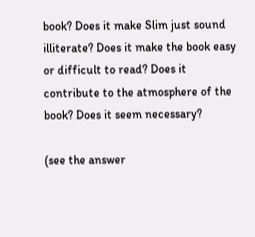book? Does it make Slim just sound illiterate? Does it make the book easy or difficult to read? Does it contribute to the atmosphere of the book? Does it seem necessary?

(see the answer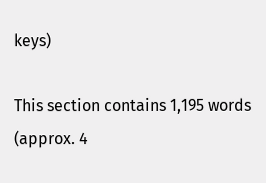keys)

This section contains 1,195 words
(approx. 4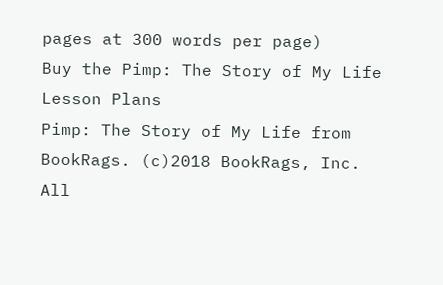pages at 300 words per page)
Buy the Pimp: The Story of My Life Lesson Plans
Pimp: The Story of My Life from BookRags. (c)2018 BookRags, Inc. All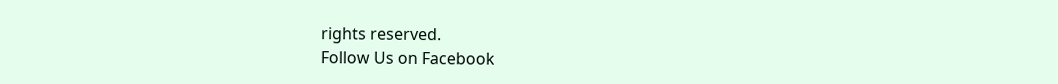rights reserved.
Follow Us on Facebook